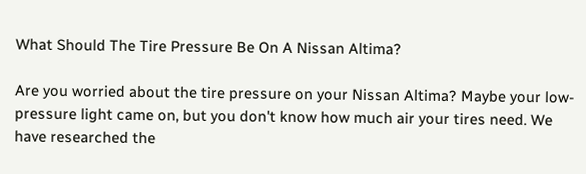What Should The Tire Pressure Be On A Nissan Altima?

Are you worried about the tire pressure on your Nissan Altima? Maybe your low-pressure light came on, but you don't know how much air your tires need. We have researched the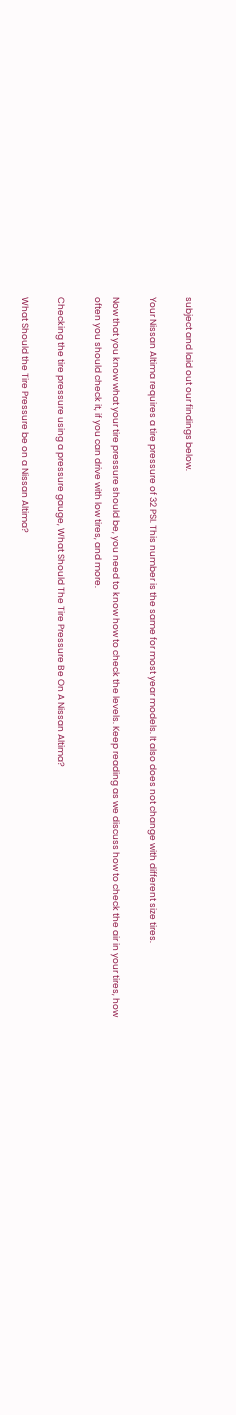subject and laid out our findings below.

Your Nissan Altima requires a tire pressure of 32 PSI. This number is the same for most year models. It also does not change with different size tires.

Now that you know what your tire pressure should be, you need to know how to check the levels. Keep reading as we discuss how to check the air in your tires, how often you should check it, if you can drive with low tires, and more.

Checking the tire pressure using a pressure gauge, What Should The Tire Pressure Be On A Nissan Altima?

What Should the Tire Pressure be on a Nissan Altima?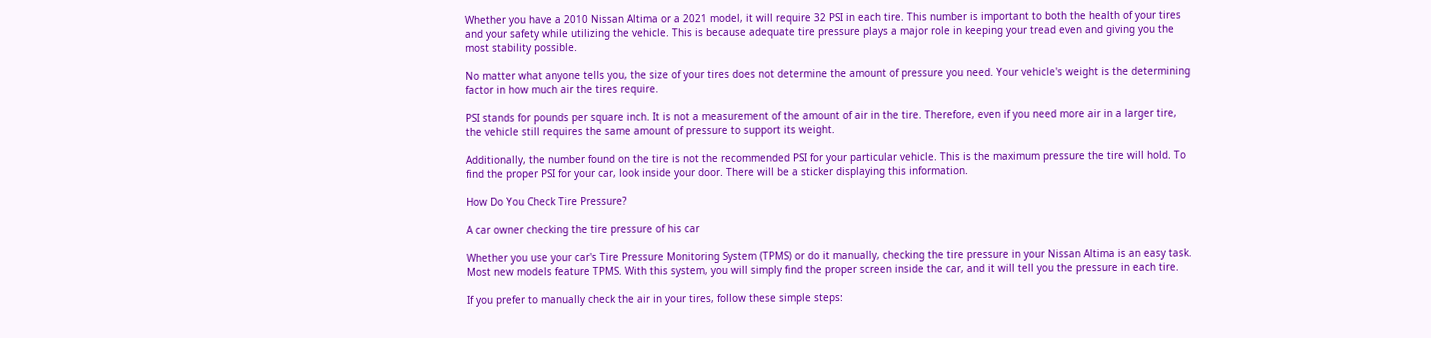Whether you have a 2010 Nissan Altima or a 2021 model, it will require 32 PSI in each tire. This number is important to both the health of your tires and your safety while utilizing the vehicle. This is because adequate tire pressure plays a major role in keeping your tread even and giving you the most stability possible.

No matter what anyone tells you, the size of your tires does not determine the amount of pressure you need. Your vehicle's weight is the determining factor in how much air the tires require.

PSI stands for pounds per square inch. It is not a measurement of the amount of air in the tire. Therefore, even if you need more air in a larger tire, the vehicle still requires the same amount of pressure to support its weight.

Additionally, the number found on the tire is not the recommended PSI for your particular vehicle. This is the maximum pressure the tire will hold. To find the proper PSI for your car, look inside your door. There will be a sticker displaying this information.

How Do You Check Tire Pressure?

A car owner checking the tire pressure of his car

Whether you use your car's Tire Pressure Monitoring System (TPMS) or do it manually, checking the tire pressure in your Nissan Altima is an easy task. Most new models feature TPMS. With this system, you will simply find the proper screen inside the car, and it will tell you the pressure in each tire.

If you prefer to manually check the air in your tires, follow these simple steps: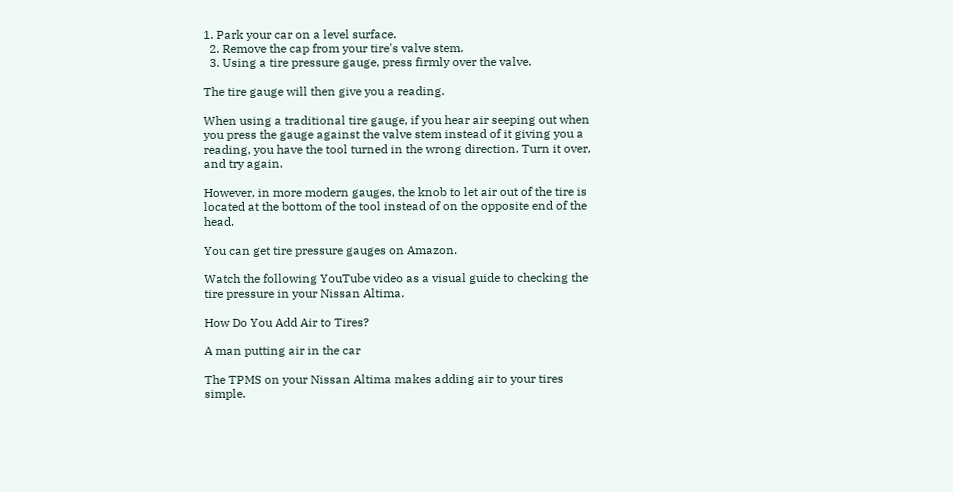1. Park your car on a level surface.
  2. Remove the cap from your tire's valve stem.
  3. Using a tire pressure gauge, press firmly over the valve.

The tire gauge will then give you a reading.

When using a traditional tire gauge, if you hear air seeping out when you press the gauge against the valve stem instead of it giving you a reading, you have the tool turned in the wrong direction. Turn it over, and try again.

However, in more modern gauges, the knob to let air out of the tire is located at the bottom of the tool instead of on the opposite end of the head.

You can get tire pressure gauges on Amazon.

Watch the following YouTube video as a visual guide to checking the tire pressure in your Nissan Altima.

How Do You Add Air to Tires?

A man putting air in the car

The TPMS on your Nissan Altima makes adding air to your tires simple.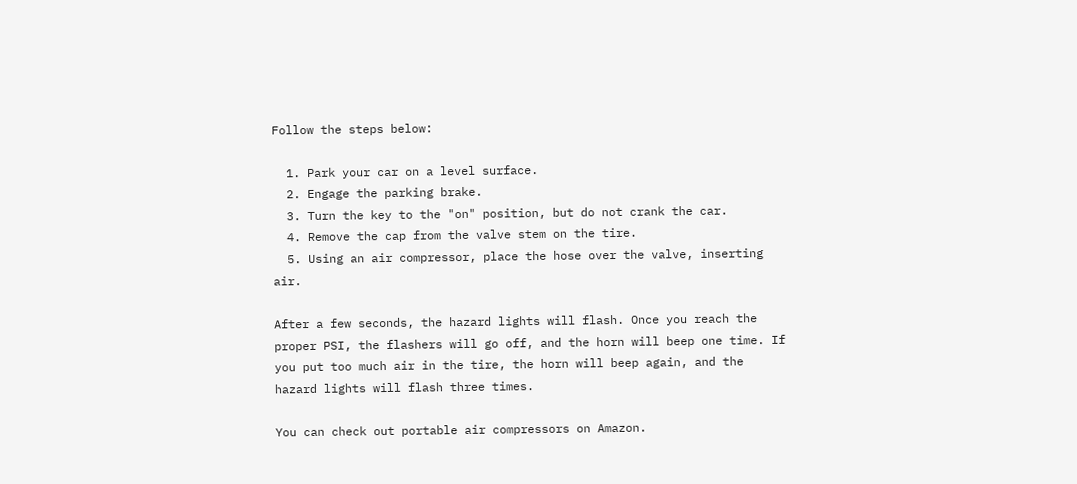Follow the steps below:

  1. Park your car on a level surface.
  2. Engage the parking brake.
  3. Turn the key to the "on" position, but do not crank the car.
  4. Remove the cap from the valve stem on the tire.
  5. Using an air compressor, place the hose over the valve, inserting air.

After a few seconds, the hazard lights will flash. Once you reach the proper PSI, the flashers will go off, and the horn will beep one time. If you put too much air in the tire, the horn will beep again, and the hazard lights will flash three times.

You can check out portable air compressors on Amazon.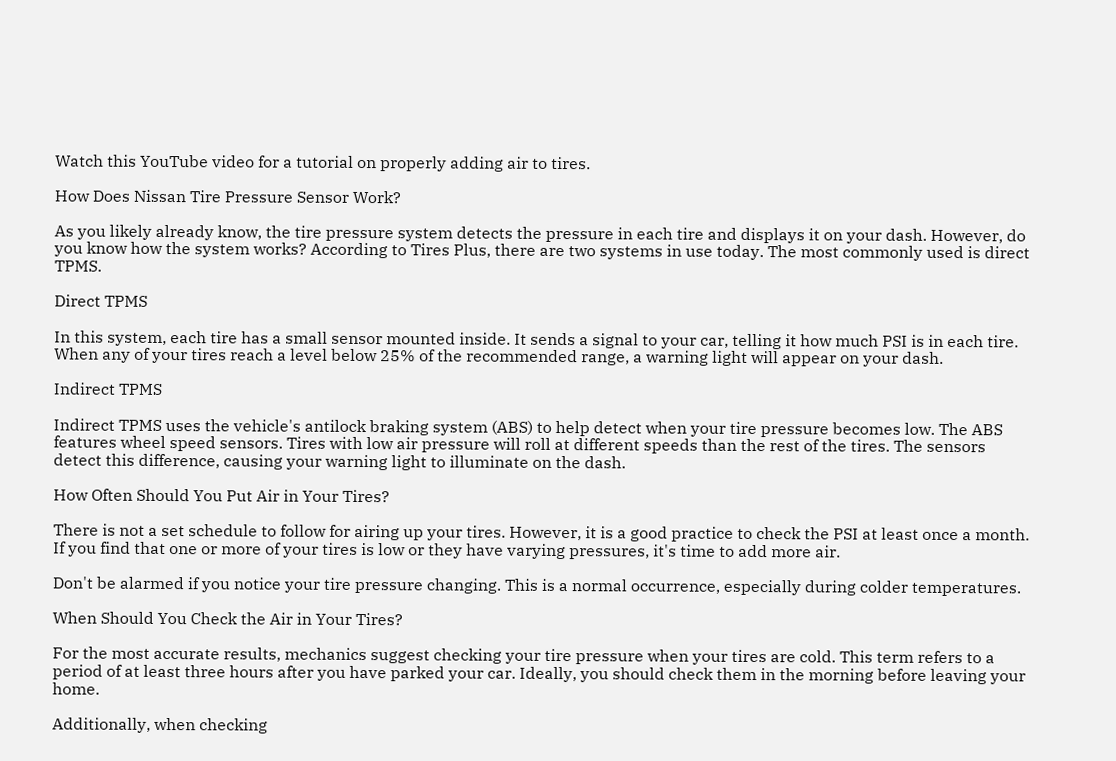Watch this YouTube video for a tutorial on properly adding air to tires.

How Does Nissan Tire Pressure Sensor Work?

As you likely already know, the tire pressure system detects the pressure in each tire and displays it on your dash. However, do you know how the system works? According to Tires Plus, there are two systems in use today. The most commonly used is direct TPMS.

Direct TPMS

In this system, each tire has a small sensor mounted inside. It sends a signal to your car, telling it how much PSI is in each tire. When any of your tires reach a level below 25% of the recommended range, a warning light will appear on your dash.

Indirect TPMS

Indirect TPMS uses the vehicle's antilock braking system (ABS) to help detect when your tire pressure becomes low. The ABS features wheel speed sensors. Tires with low air pressure will roll at different speeds than the rest of the tires. The sensors detect this difference, causing your warning light to illuminate on the dash.

How Often Should You Put Air in Your Tires?

There is not a set schedule to follow for airing up your tires. However, it is a good practice to check the PSI at least once a month. If you find that one or more of your tires is low or they have varying pressures, it's time to add more air.

Don't be alarmed if you notice your tire pressure changing. This is a normal occurrence, especially during colder temperatures.

When Should You Check the Air in Your Tires?

For the most accurate results, mechanics suggest checking your tire pressure when your tires are cold. This term refers to a period of at least three hours after you have parked your car. Ideally, you should check them in the morning before leaving your home.

Additionally, when checking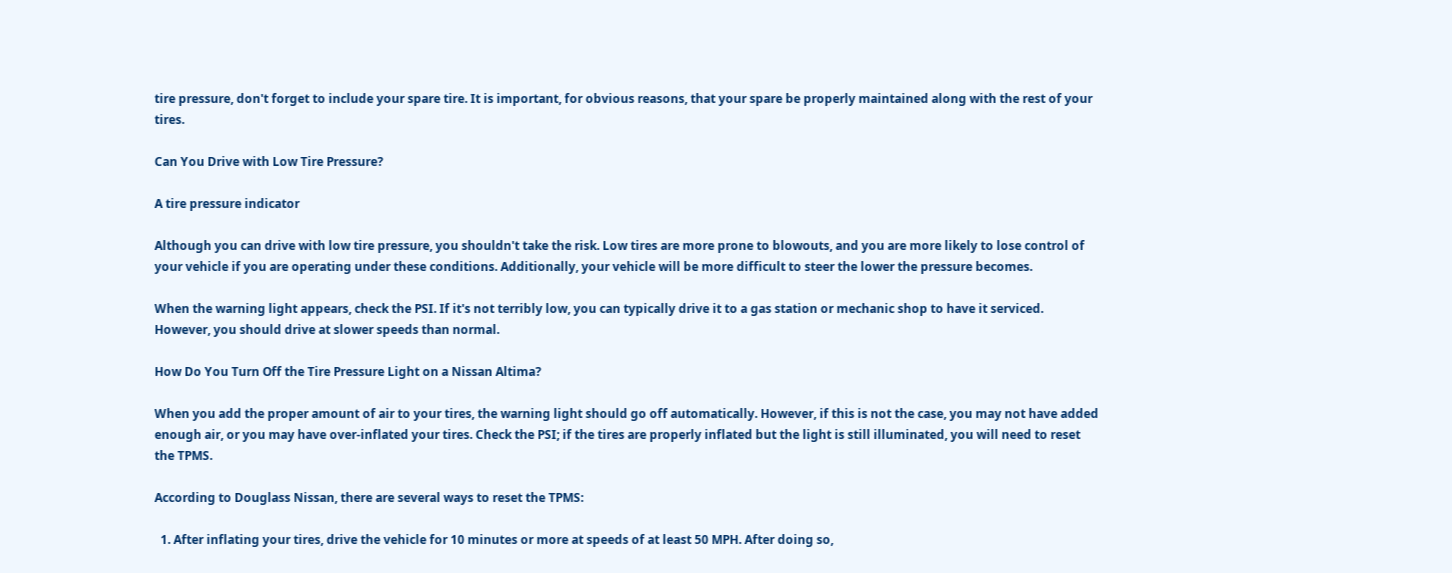tire pressure, don't forget to include your spare tire. It is important, for obvious reasons, that your spare be properly maintained along with the rest of your tires.

Can You Drive with Low Tire Pressure?

A tire pressure indicator

Although you can drive with low tire pressure, you shouldn't take the risk. Low tires are more prone to blowouts, and you are more likely to lose control of your vehicle if you are operating under these conditions. Additionally, your vehicle will be more difficult to steer the lower the pressure becomes.

When the warning light appears, check the PSI. If it's not terribly low, you can typically drive it to a gas station or mechanic shop to have it serviced. However, you should drive at slower speeds than normal.

How Do You Turn Off the Tire Pressure Light on a Nissan Altima?

When you add the proper amount of air to your tires, the warning light should go off automatically. However, if this is not the case, you may not have added enough air, or you may have over-inflated your tires. Check the PSI; if the tires are properly inflated but the light is still illuminated, you will need to reset the TPMS.

According to Douglass Nissan, there are several ways to reset the TPMS:

  1. After inflating your tires, drive the vehicle for 10 minutes or more at speeds of at least 50 MPH. After doing so,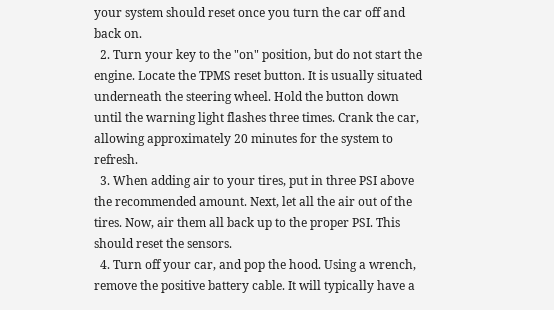your system should reset once you turn the car off and back on.
  2. Turn your key to the "on" position, but do not start the engine. Locate the TPMS reset button. It is usually situated underneath the steering wheel. Hold the button down until the warning light flashes three times. Crank the car, allowing approximately 20 minutes for the system to refresh.
  3. When adding air to your tires, put in three PSI above the recommended amount. Next, let all the air out of the tires. Now, air them all back up to the proper PSI. This should reset the sensors.
  4. Turn off your car, and pop the hood. Using a wrench, remove the positive battery cable. It will typically have a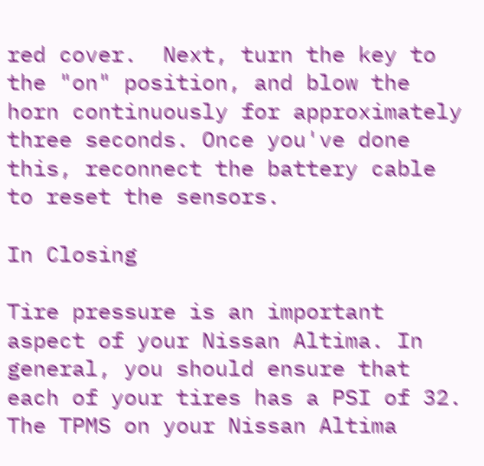red cover.  Next, turn the key to the "on" position, and blow the horn continuously for approximately three seconds. Once you've done this, reconnect the battery cable to reset the sensors.

In Closing

Tire pressure is an important aspect of your Nissan Altima. In general, you should ensure that each of your tires has a PSI of 32. The TPMS on your Nissan Altima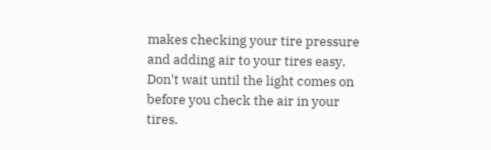makes checking your tire pressure and adding air to your tires easy. Don't wait until the light comes on before you check the air in your tires.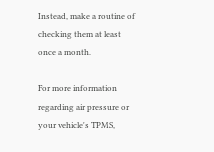Instead, make a routine of checking them at least once a month.

For more information regarding air pressure or your vehicle's TPMS,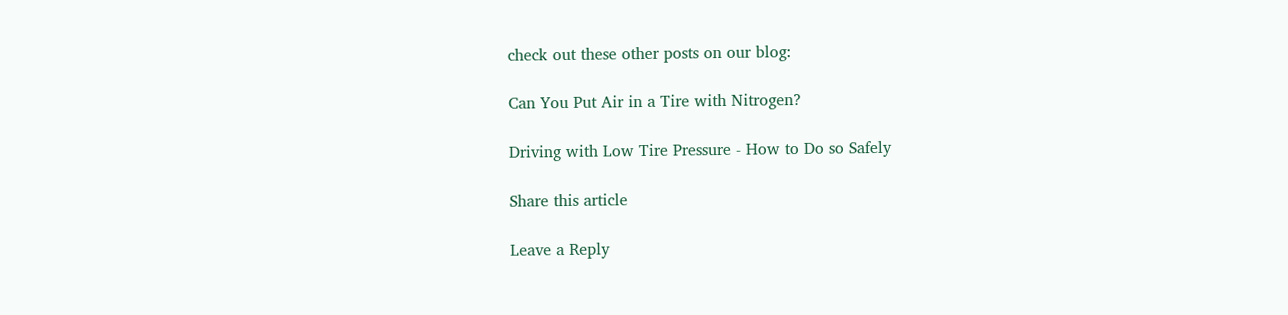check out these other posts on our blog:

Can You Put Air in a Tire with Nitrogen?

Driving with Low Tire Pressure - How to Do so Safely

Share this article

Leave a Reply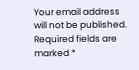Your email address will not be published. Required fields are marked *